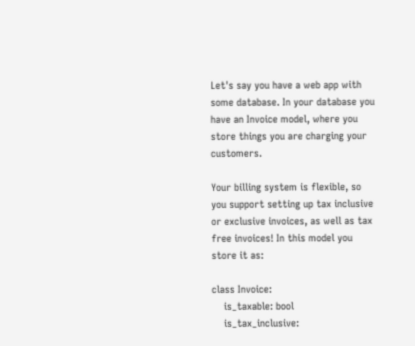Let's say you have a web app with some database. In your database you have an Invoice model, where you store things you are charging your customers.

Your billing system is flexible, so you support setting up tax inclusive or exclusive invoices, as well as tax free invoices! In this model you store it as:

class Invoice:
    is_taxable: bool
    is_tax_inclusive: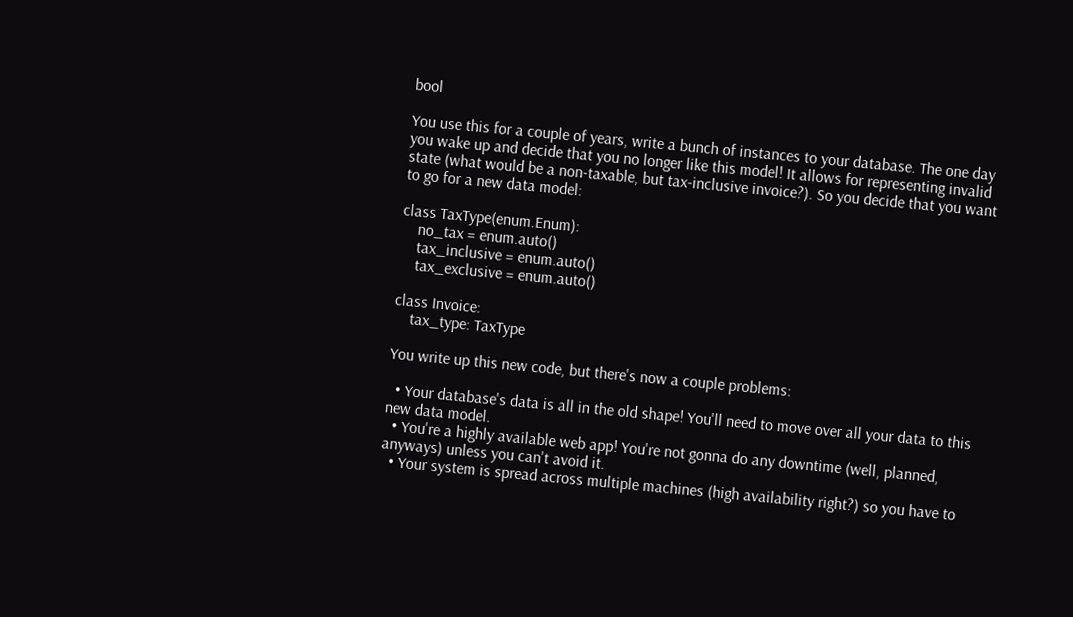bool

You use this for a couple of years, write a bunch of instances to your database. The one day you wake up and decide that you no longer like this model! It allows for representing invalid state (what would be a non-taxable, but tax-inclusive invoice?). So you decide that you want to go for a new data model:

class TaxType(enum.Enum):
    no_tax = enum.auto()
    tax_inclusive = enum.auto()
    tax_exclusive = enum.auto()

class Invoice:
    tax_type: TaxType

You write up this new code, but there's now a couple problems:

  • Your database's data is all in the old shape! You'll need to move over all your data to this new data model.
  • You're a highly available web app! You're not gonna do any downtime (well, planned, anyways) unless you can't avoid it.
  • Your system is spread across multiple machines (high availability right?) so you have to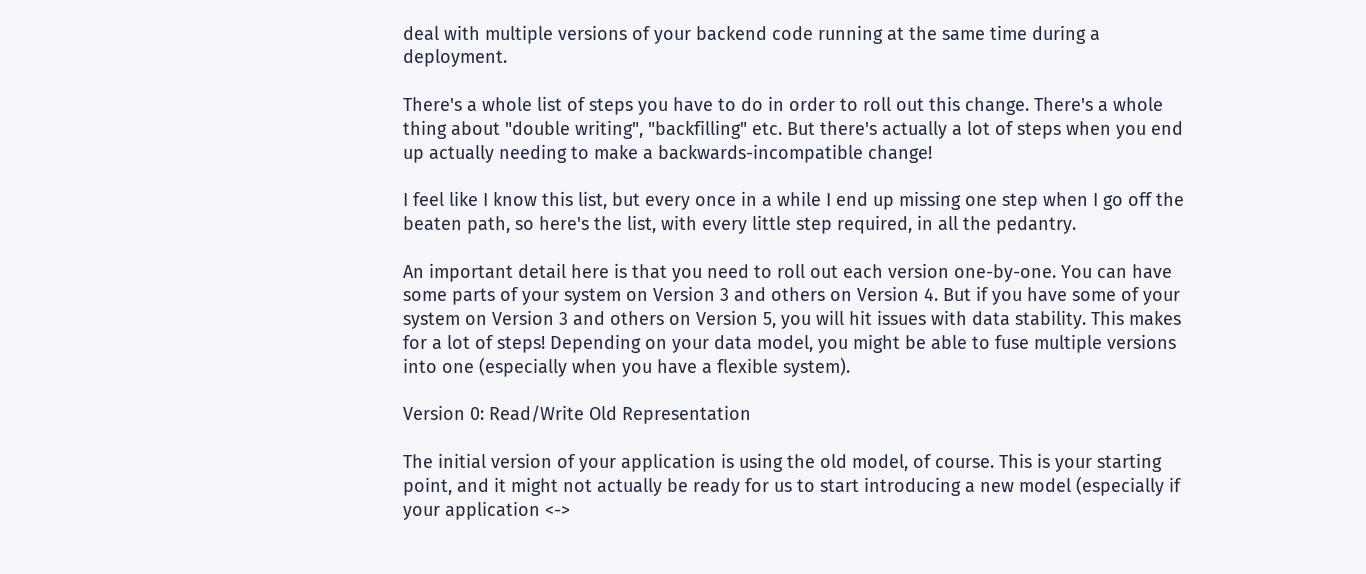deal with multiple versions of your backend code running at the same time during a deployment.

There's a whole list of steps you have to do in order to roll out this change. There's a whole thing about "double writing", "backfilling" etc. But there's actually a lot of steps when you end up actually needing to make a backwards-incompatible change!

I feel like I know this list, but every once in a while I end up missing one step when I go off the beaten path, so here's the list, with every little step required, in all the pedantry.

An important detail here is that you need to roll out each version one-by-one. You can have some parts of your system on Version 3 and others on Version 4. But if you have some of your system on Version 3 and others on Version 5, you will hit issues with data stability. This makes for a lot of steps! Depending on your data model, you might be able to fuse multiple versions into one (especially when you have a flexible system).

Version 0: Read/Write Old Representation

The initial version of your application is using the old model, of course. This is your starting point, and it might not actually be ready for us to start introducing a new model (especially if your application <->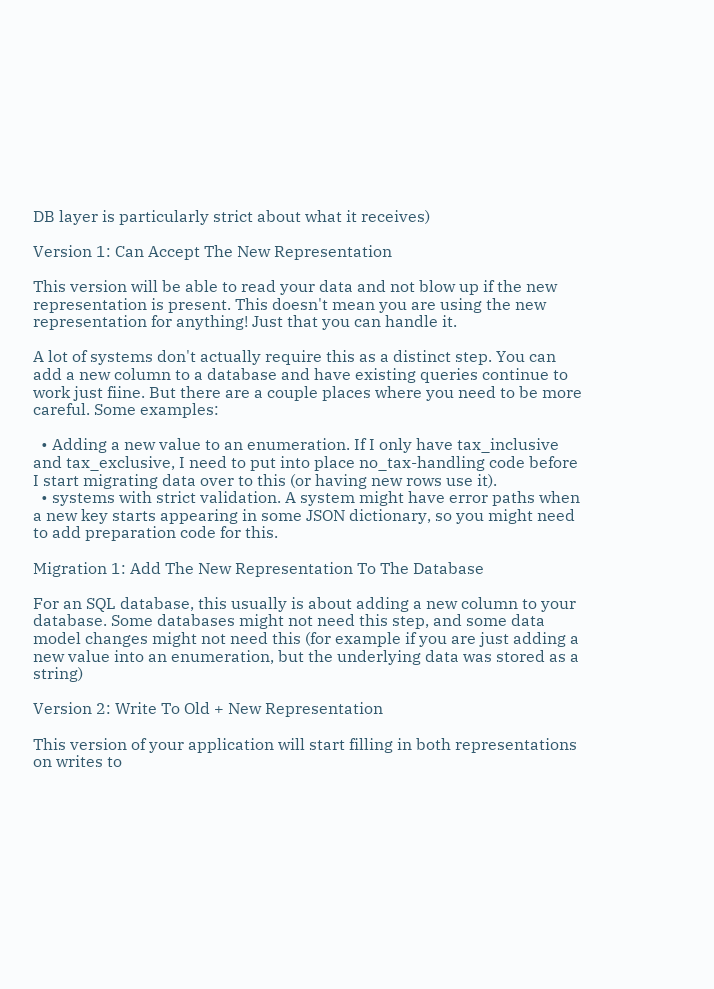DB layer is particularly strict about what it receives)

Version 1: Can Accept The New Representation

This version will be able to read your data and not blow up if the new representation is present. This doesn't mean you are using the new representation for anything! Just that you can handle it.

A lot of systems don't actually require this as a distinct step. You can add a new column to a database and have existing queries continue to work just fiine. But there are a couple places where you need to be more careful. Some examples:

  • Adding a new value to an enumeration. If I only have tax_inclusive and tax_exclusive, I need to put into place no_tax-handling code before I start migrating data over to this (or having new rows use it).
  • systems with strict validation. A system might have error paths when a new key starts appearing in some JSON dictionary, so you might need to add preparation code for this.

Migration 1: Add The New Representation To The Database

For an SQL database, this usually is about adding a new column to your database. Some databases might not need this step, and some data model changes might not need this (for example if you are just adding a new value into an enumeration, but the underlying data was stored as a string)

Version 2: Write To Old + New Representation

This version of your application will start filling in both representations on writes to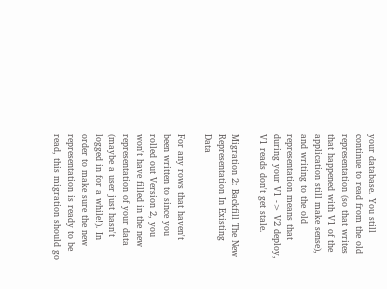your database. You still continue to read from the old representation (so that writes that happened with V1 of the application still make sense), and writing to the old representation means that during your V1 -> V2 deploy, V1 reads don't get stale.

Migration 2: Backfill The New Representation In Existing Data

For any rows that haven't been written to since you rolled out Version 2, you won't have filled in the new representation of your data (maybe a user just hasn't logged in for a while!). In order to make sure the new representation is ready to be read, this migration should go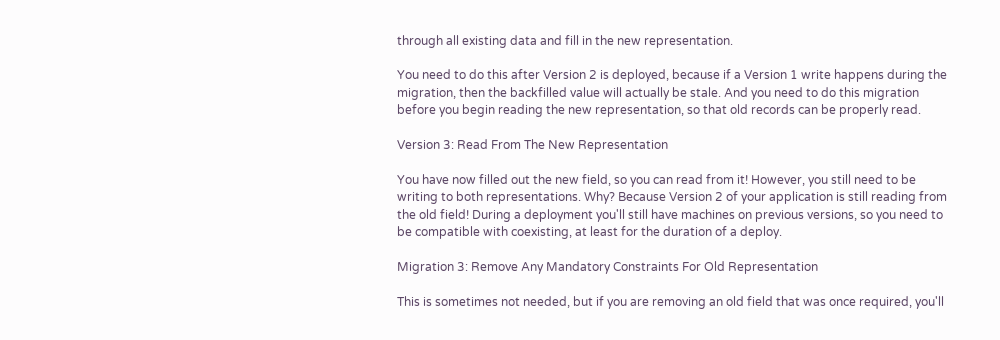through all existing data and fill in the new representation.

You need to do this after Version 2 is deployed, because if a Version 1 write happens during the migration, then the backfilled value will actually be stale. And you need to do this migration before you begin reading the new representation, so that old records can be properly read.

Version 3: Read From The New Representation

You have now filled out the new field, so you can read from it! However, you still need to be writing to both representations. Why? Because Version 2 of your application is still reading from the old field! During a deployment you'll still have machines on previous versions, so you need to be compatible with coexisting, at least for the duration of a deploy.

Migration 3: Remove Any Mandatory Constraints For Old Representation

This is sometimes not needed, but if you are removing an old field that was once required, you'll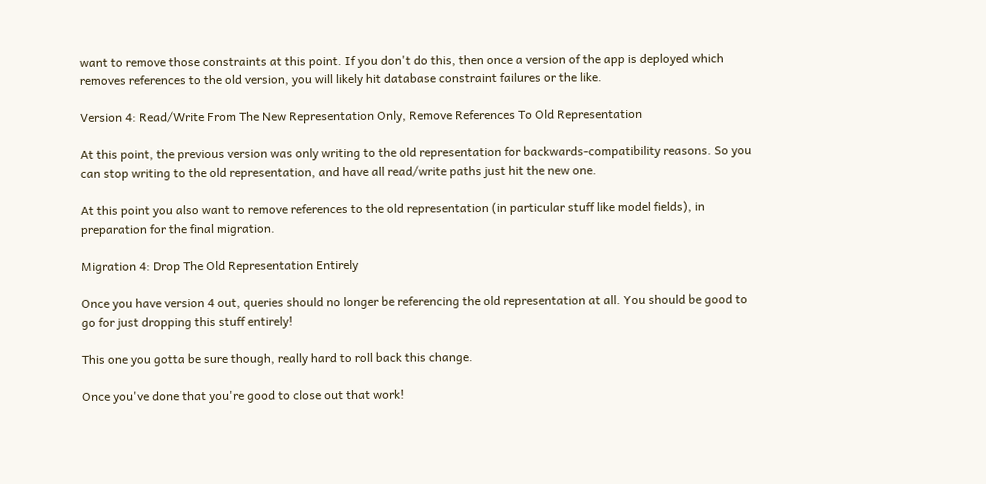want to remove those constraints at this point. If you don't do this, then once a version of the app is deployed which removes references to the old version, you will likely hit database constraint failures or the like.

Version 4: Read/Write From The New Representation Only, Remove References To Old Representation

At this point, the previous version was only writing to the old representation for backwards-compatibility reasons. So you can stop writing to the old representation, and have all read/write paths just hit the new one.

At this point you also want to remove references to the old representation (in particular stuff like model fields), in preparation for the final migration.

Migration 4: Drop The Old Representation Entirely

Once you have version 4 out, queries should no longer be referencing the old representation at all. You should be good to go for just dropping this stuff entirely!

This one you gotta be sure though, really hard to roll back this change.

Once you've done that you're good to close out that work!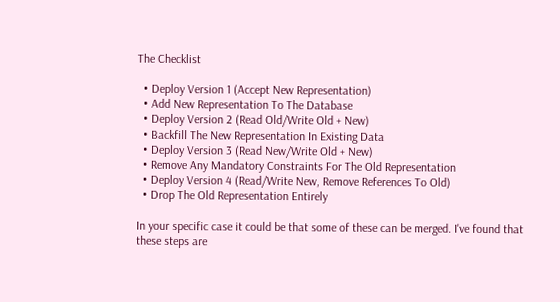The Checklist

  • Deploy Version 1 (Accept New Representation)
  • Add New Representation To The Database
  • Deploy Version 2 (Read Old/Write Old + New)
  • Backfill The New Representation In Existing Data
  • Deploy Version 3 (Read New/Write Old + New)
  • Remove Any Mandatory Constraints For The Old Representation
  • Deploy Version 4 (Read/Write New, Remove References To Old)
  • Drop The Old Representation Entirely

In your specific case it could be that some of these can be merged. I've found that these steps are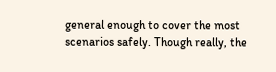general enough to cover the most scenarios safely. Though really, the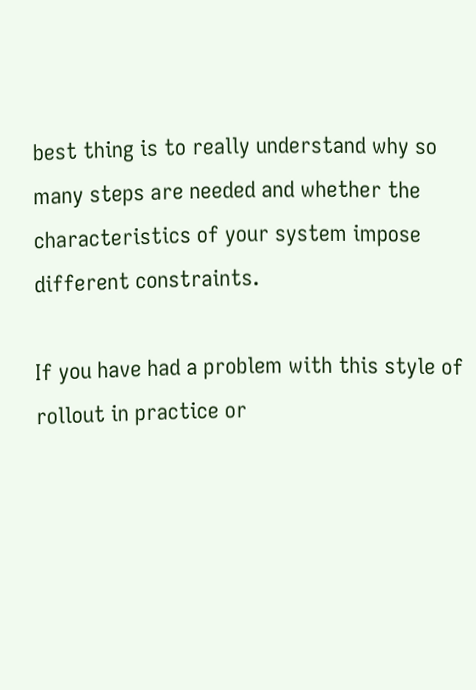best thing is to really understand why so many steps are needed and whether the characteristics of your system impose different constraints.

If you have had a problem with this style of rollout in practice or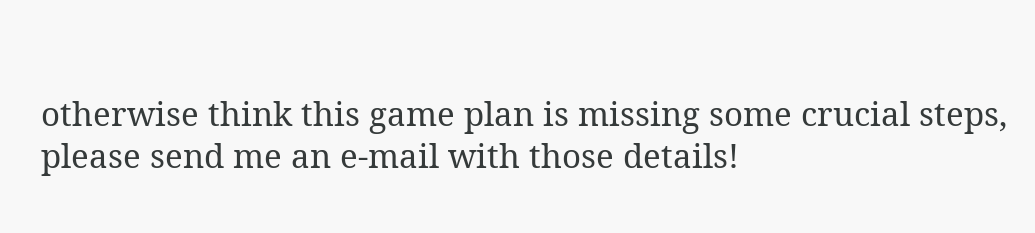otherwise think this game plan is missing some crucial steps, please send me an e-mail with those details!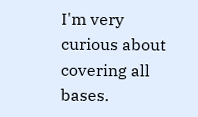I'm very curious about covering all bases.